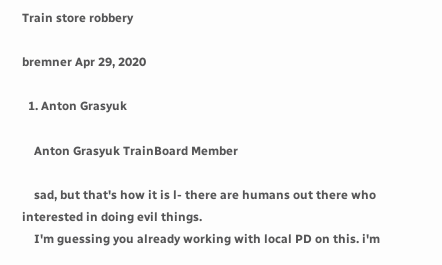Train store robbery

bremner Apr 29, 2020

  1. Anton Grasyuk

    Anton Grasyuk TrainBoard Member

    sad, but that's how it is l- there are humans out there who interested in doing evil things.
    I'm guessing you already working with local PD on this. i'm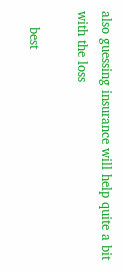also guessing insurance will help quite a bit with the loss

    best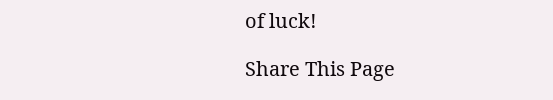of luck!

Share This Page